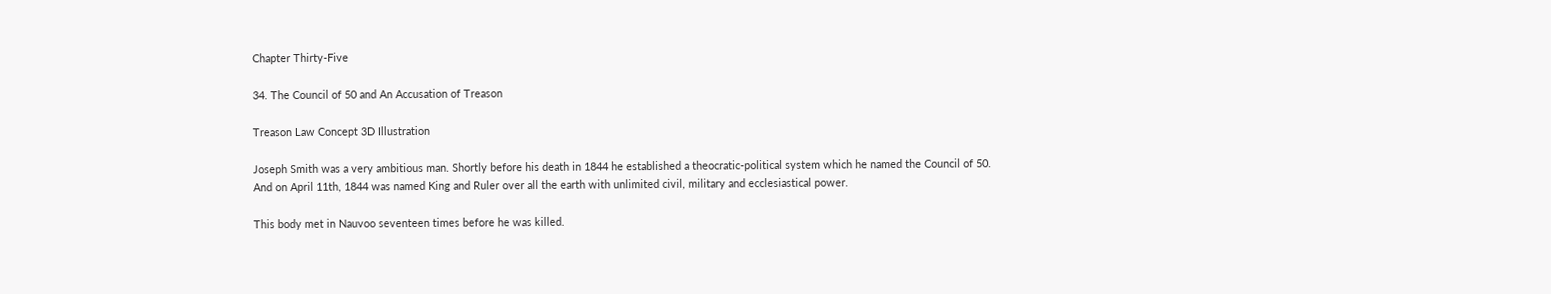Chapter Thirty-Five

34. The Council of 50 and An Accusation of Treason

Treason Law Concept 3D Illustration

Joseph Smith was a very ambitious man. Shortly before his death in 1844 he established a theocratic-political system which he named the Council of 50. And on April 11th, 1844 was named King and Ruler over all the earth with unlimited civil, military and ecclesiastical power.

This body met in Nauvoo seventeen times before he was killed.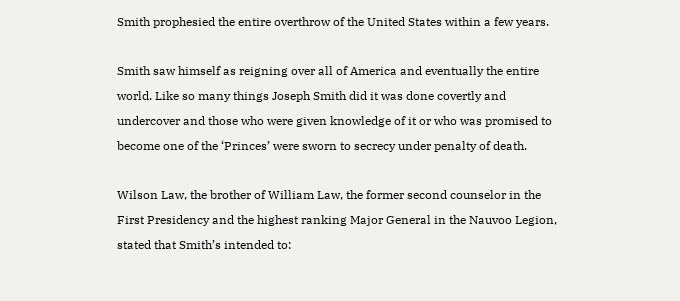Smith prophesied the entire overthrow of the United States within a few years.

Smith saw himself as reigning over all of America and eventually the entire world. Like so many things Joseph Smith did it was done covertly and undercover and those who were given knowledge of it or who was promised to become one of the ‘Princes’ were sworn to secrecy under penalty of death.

Wilson Law, the brother of William Law, the former second counselor in the First Presidency and the highest ranking Major General in the Nauvoo Legion, stated that Smith’s intended to: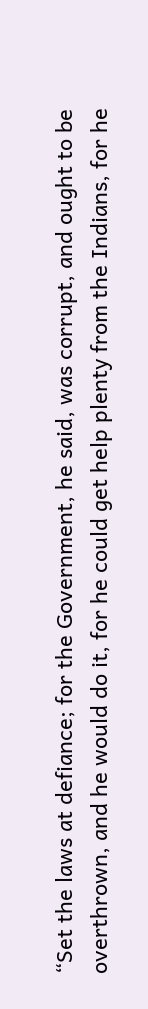“Set the laws at defiance; for the Government, he said, was corrupt, and ought to be overthrown, and he would do it, for he could get help plenty from the Indians, for he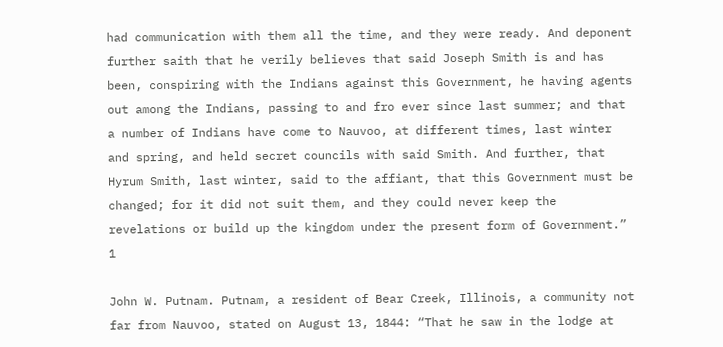had communication with them all the time, and they were ready. And deponent further saith that he verily believes that said Joseph Smith is and has been, conspiring with the Indians against this Government, he having agents out among the Indians, passing to and fro ever since last summer; and that a number of Indians have come to Nauvoo, at different times, last winter and spring, and held secret councils with said Smith. And further, that Hyrum Smith, last winter, said to the affiant, that this Government must be changed; for it did not suit them, and they could never keep the revelations or build up the kingdom under the present form of Government.” 1

John W. Putnam. Putnam, a resident of Bear Creek, Illinois, a community not far from Nauvoo, stated on August 13, 1844: “That he saw in the lodge at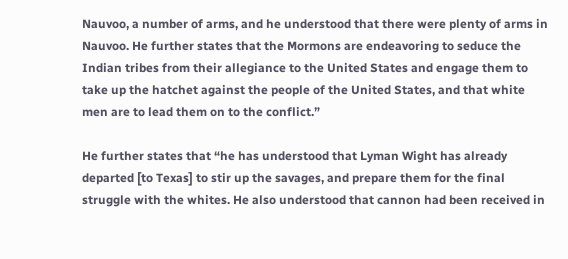Nauvoo, a number of arms, and he understood that there were plenty of arms in Nauvoo. He further states that the Mormons are endeavoring to seduce the Indian tribes from their allegiance to the United States and engage them to take up the hatchet against the people of the United States, and that white men are to lead them on to the conflict.”

He further states that “he has understood that Lyman Wight has already departed [to Texas] to stir up the savages, and prepare them for the final struggle with the whites. He also understood that cannon had been received in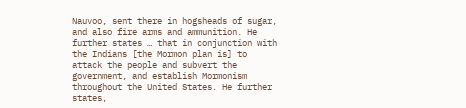Nauvoo, sent there in hogsheads of sugar, and also fire arms and ammunition. He further states … that in conjunction with the Indians [the Mormon plan is] to attack the people and subvert the government, and establish Mormonism throughout the United States. He further states,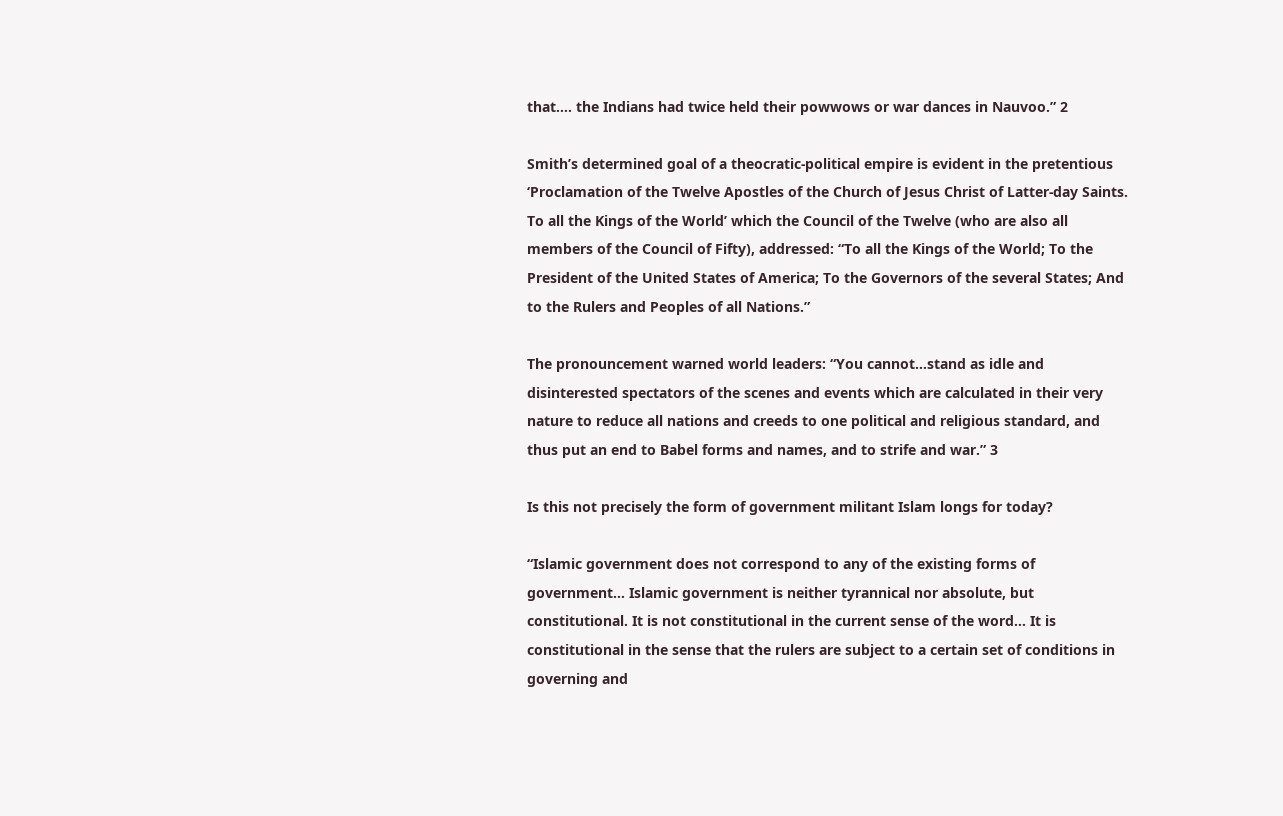that…. the Indians had twice held their powwows or war dances in Nauvoo.” 2

Smith’s determined goal of a theocratic-political empire is evident in the pretentious ‘Proclamation of the Twelve Apostles of the Church of Jesus Christ of Latter-day Saints. To all the Kings of the World’ which the Council of the Twelve (who are also all members of the Council of Fifty), addressed: “To all the Kings of the World; To the President of the United States of America; To the Governors of the several States; And to the Rulers and Peoples of all Nations.”

The pronouncement warned world leaders: “You cannot…stand as idle and disinterested spectators of the scenes and events which are calculated in their very nature to reduce all nations and creeds to one political and religious standard, and thus put an end to Babel forms and names, and to strife and war.” 3

Is this not precisely the form of government militant Islam longs for today?

“Islamic government does not correspond to any of the existing forms of government… Islamic government is neither tyrannical nor absolute, but constitutional. It is not constitutional in the current sense of the word… It is constitutional in the sense that the rulers are subject to a certain set of conditions in governing and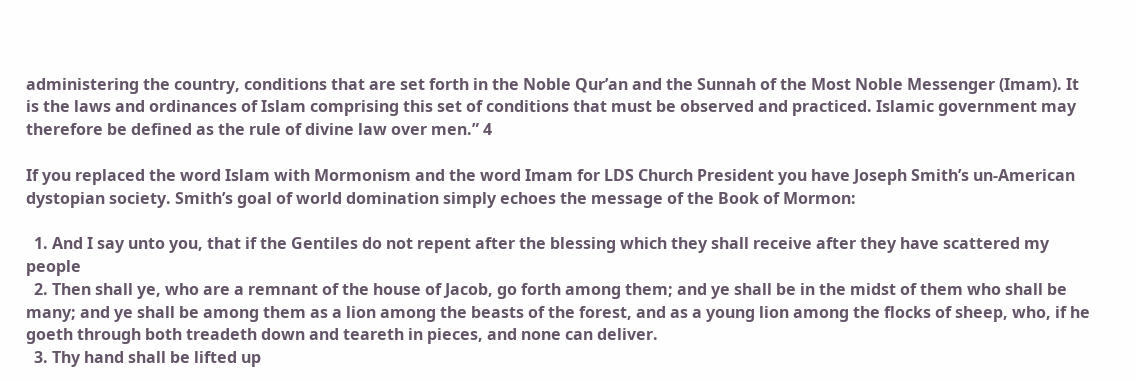administering the country, conditions that are set forth in the Noble Qur’an and the Sunnah of the Most Noble Messenger (Imam). It is the laws and ordinances of Islam comprising this set of conditions that must be observed and practiced. Islamic government may therefore be defined as the rule of divine law over men.” 4

If you replaced the word Islam with Mormonism and the word Imam for LDS Church President you have Joseph Smith’s un-American dystopian society. Smith’s goal of world domination simply echoes the message of the Book of Mormon:

  1. And I say unto you, that if the Gentiles do not repent after the blessing which they shall receive after they have scattered my people
  2. Then shall ye, who are a remnant of the house of Jacob, go forth among them; and ye shall be in the midst of them who shall be many; and ye shall be among them as a lion among the beasts of the forest, and as a young lion among the flocks of sheep, who, if he goeth through both treadeth down and teareth in pieces, and none can deliver.
  3. Thy hand shall be lifted up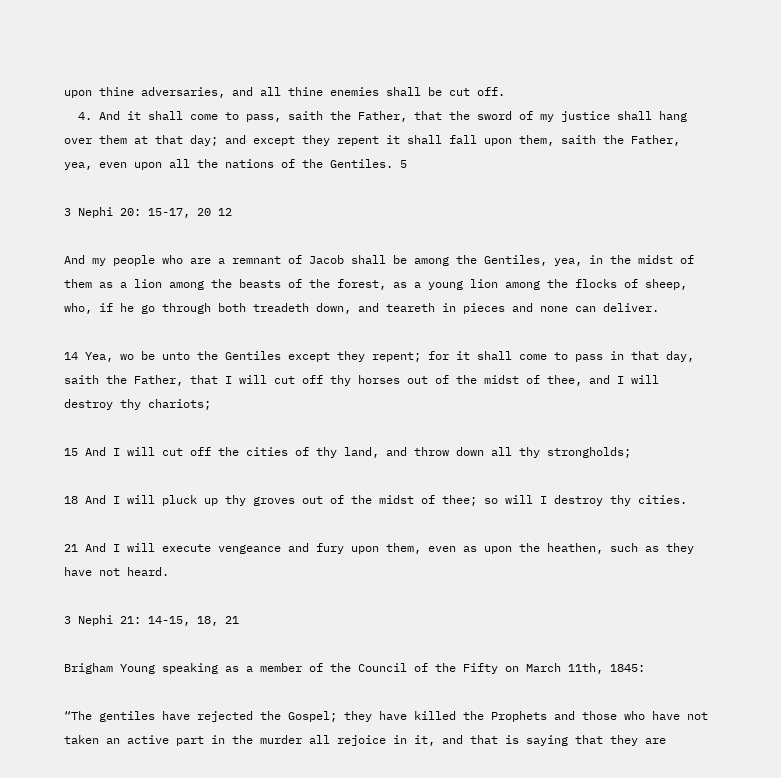upon thine adversaries, and all thine enemies shall be cut off.
  4. And it shall come to pass, saith the Father, that the sword of my justice shall hang over them at that day; and except they repent it shall fall upon them, saith the Father, yea, even upon all the nations of the Gentiles. 5

3 Nephi 20: 15-17, 20 12

And my people who are a remnant of Jacob shall be among the Gentiles, yea, in the midst of them as a lion among the beasts of the forest, as a young lion among the flocks of sheep, who, if he go through both treadeth down, and teareth in pieces and none can deliver.

14 Yea, wo be unto the Gentiles except they repent; for it shall come to pass in that day, saith the Father, that I will cut off thy horses out of the midst of thee, and I will destroy thy chariots;

15 And I will cut off the cities of thy land, and throw down all thy strongholds;

18 And I will pluck up thy groves out of the midst of thee; so will I destroy thy cities.

21 And I will execute vengeance and fury upon them, even as upon the heathen, such as they have not heard.

3 Nephi 21: 14-15, 18, 21

Brigham Young speaking as a member of the Council of the Fifty on March 11th, 1845:

“The gentiles have rejected the Gospel; they have killed the Prophets and those who have not taken an active part in the murder all rejoice in it, and that is saying that they are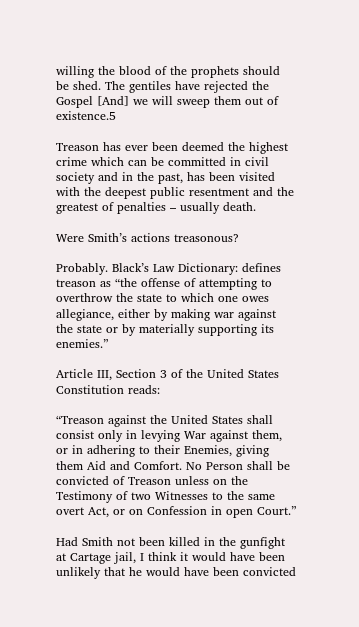willing the blood of the prophets should be shed. The gentiles have rejected the Gospel [And] we will sweep them out of existence.5

Treason has ever been deemed the highest crime which can be committed in civil society and in the past, has been visited with the deepest public resentment and the greatest of penalties – usually death.

Were Smith’s actions treasonous?

Probably. Black’s Law Dictionary: defines treason as “the offense of attempting to overthrow the state to which one owes allegiance, either by making war against the state or by materially supporting its enemies.”

Article III, Section 3 of the United States Constitution reads:

“Treason against the United States shall consist only in levying War against them, or in adhering to their Enemies, giving them Aid and Comfort. No Person shall be convicted of Treason unless on the Testimony of two Witnesses to the same overt Act, or on Confession in open Court.”

Had Smith not been killed in the gunfight at Cartage jail, I think it would have been unlikely that he would have been convicted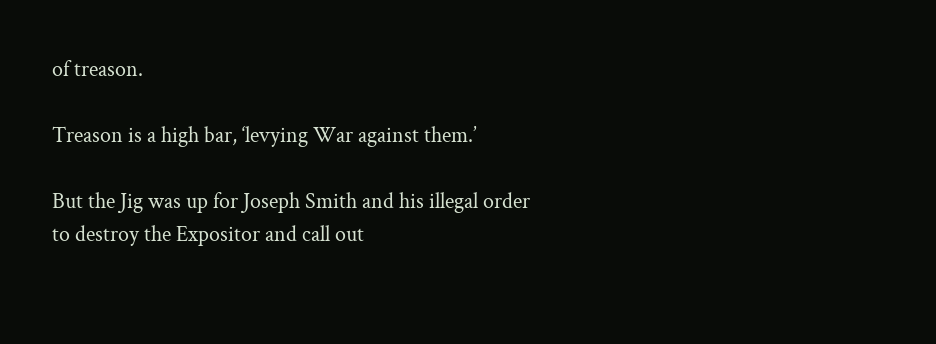of treason.

Treason is a high bar, ‘levying War against them.’

But the Jig was up for Joseph Smith and his illegal order to destroy the Expositor and call out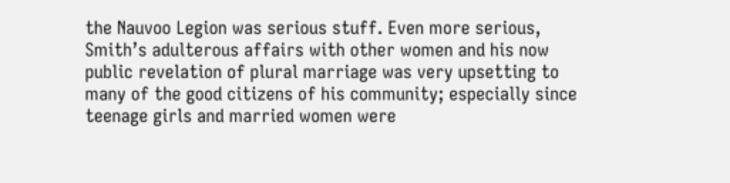the Nauvoo Legion was serious stuff. Even more serious, Smith’s adulterous affairs with other women and his now public revelation of plural marriage was very upsetting to many of the good citizens of his community; especially since teenage girls and married women were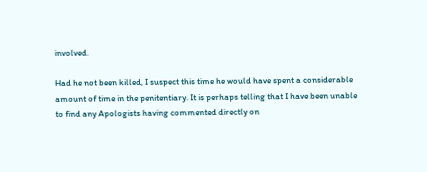involved.

Had he not been killed, I suspect this time he would have spent a considerable amount of time in the penitentiary. It is perhaps telling that I have been unable to find any Apologists having commented directly on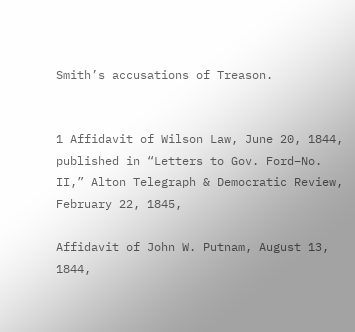Smith’s accusations of Treason.


1 Affidavit of Wilson Law, June 20, 1844, published in “Letters to Gov. Ford−No. II,” Alton Telegraph & Democratic Review, February 22, 1845,

Affidavit of John W. Putnam, August 13, 1844,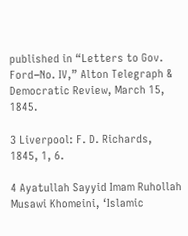published in “Letters to Gov. Ford−No. IV,” Alton Telegraph & Democratic Review, March 15, 1845.

3 Liverpool: F. D. Richards, 1845, 1, 6.

4 Ayatullah Sayyid Imam Ruhollah Musawi Khomeini, ‘Islamic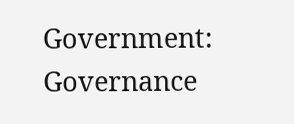Government: Governance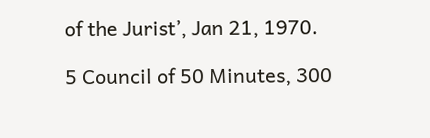of the Jurist’, Jan 21, 1970.

5 Council of 50 Minutes, 300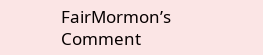FairMormon’s Comment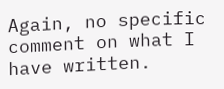Again, no specific comment on what I have written.